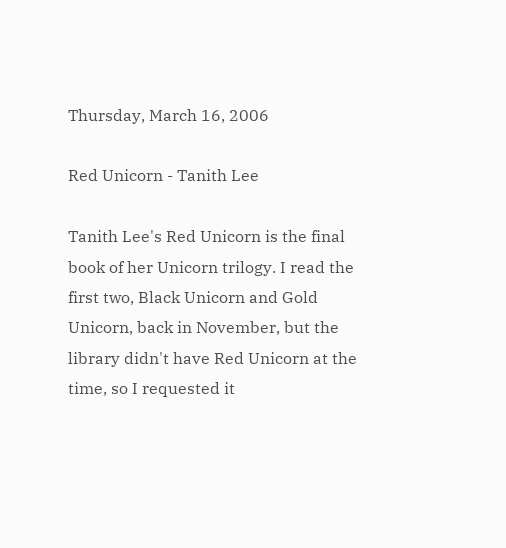Thursday, March 16, 2006

Red Unicorn - Tanith Lee

Tanith Lee's Red Unicorn is the final book of her Unicorn trilogy. I read the first two, Black Unicorn and Gold Unicorn, back in November, but the library didn't have Red Unicorn at the time, so I requested it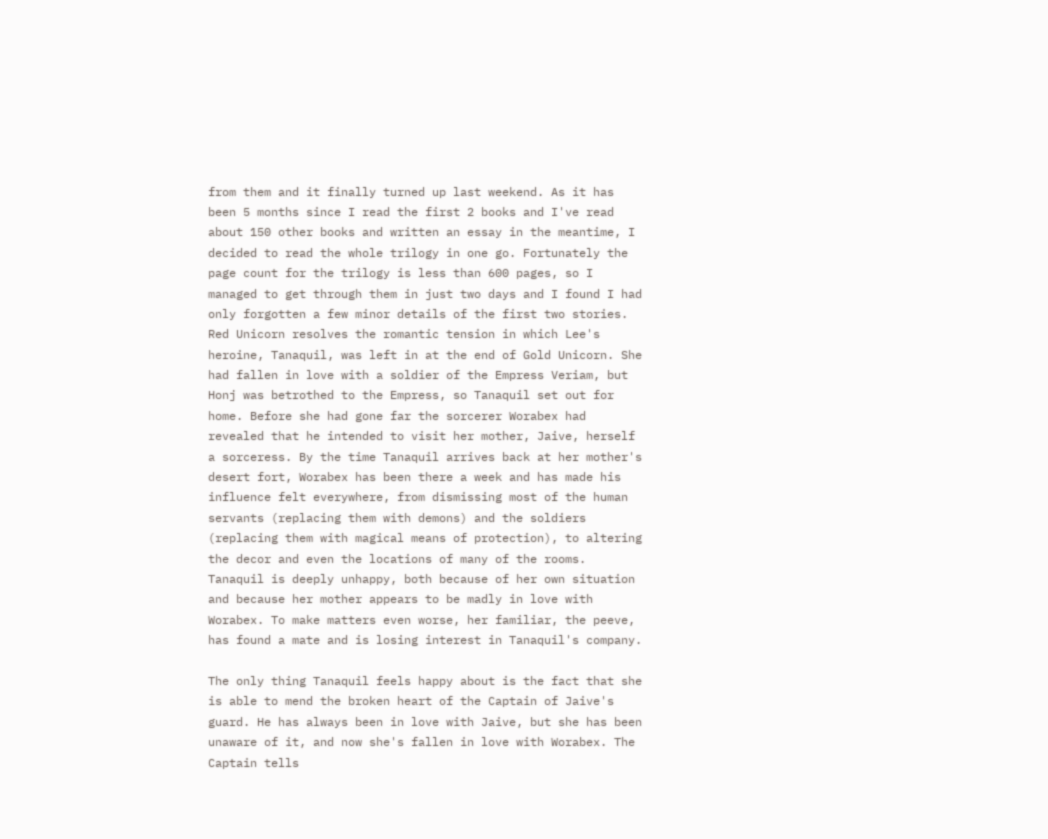from them and it finally turned up last weekend. As it has been 5 months since I read the first 2 books and I've read about 150 other books and written an essay in the meantime, I decided to read the whole trilogy in one go. Fortunately the page count for the trilogy is less than 600 pages, so I managed to get through them in just two days and I found I had only forgotten a few minor details of the first two stories. Red Unicorn resolves the romantic tension in which Lee's heroine, Tanaquil, was left in at the end of Gold Unicorn. She had fallen in love with a soldier of the Empress Veriam, but Honj was betrothed to the Empress, so Tanaquil set out for home. Before she had gone far the sorcerer Worabex had revealed that he intended to visit her mother, Jaive, herself a sorceress. By the time Tanaquil arrives back at her mother's desert fort, Worabex has been there a week and has made his influence felt everywhere, from dismissing most of the human servants (replacing them with demons) and the soldiers (replacing them with magical means of protection), to altering the decor and even the locations of many of the rooms. Tanaquil is deeply unhappy, both because of her own situation and because her mother appears to be madly in love with Worabex. To make matters even worse, her familiar, the peeve, has found a mate and is losing interest in Tanaquil's company.

The only thing Tanaquil feels happy about is the fact that she is able to mend the broken heart of the Captain of Jaive's guard. He has always been in love with Jaive, but she has been unaware of it, and now she's fallen in love with Worabex. The Captain tells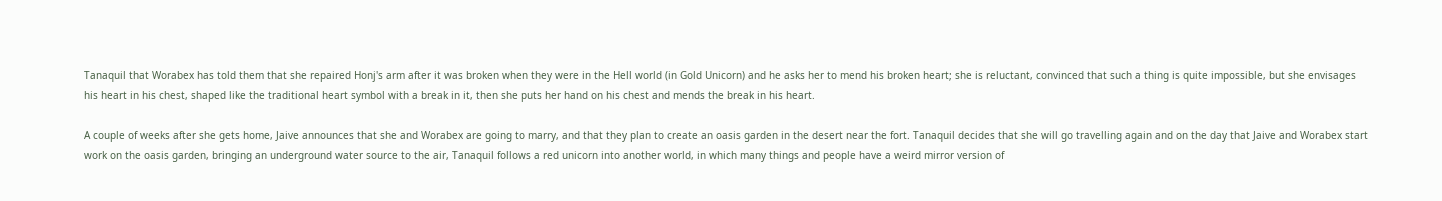Tanaquil that Worabex has told them that she repaired Honj's arm after it was broken when they were in the Hell world (in Gold Unicorn) and he asks her to mend his broken heart; she is reluctant, convinced that such a thing is quite impossible, but she envisages his heart in his chest, shaped like the traditional heart symbol with a break in it, then she puts her hand on his chest and mends the break in his heart.

A couple of weeks after she gets home, Jaive announces that she and Worabex are going to marry, and that they plan to create an oasis garden in the desert near the fort. Tanaquil decides that she will go travelling again and on the day that Jaive and Worabex start work on the oasis garden, bringing an underground water source to the air, Tanaquil follows a red unicorn into another world, in which many things and people have a weird mirror version of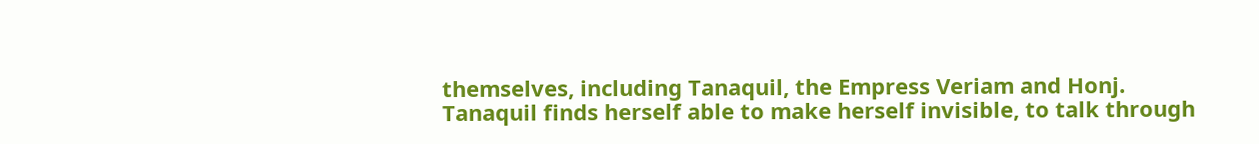themselves, including Tanaquil, the Empress Veriam and Honj. Tanaquil finds herself able to make herself invisible, to talk through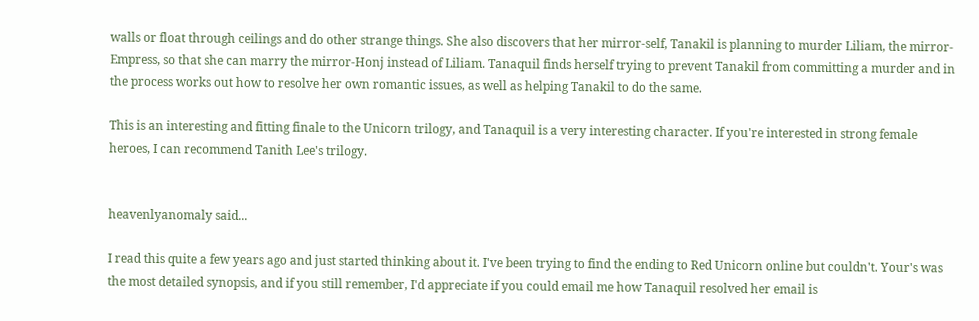walls or float through ceilings and do other strange things. She also discovers that her mirror-self, Tanakil is planning to murder Liliam, the mirror-Empress, so that she can marry the mirror-Honj instead of Liliam. Tanaquil finds herself trying to prevent Tanakil from committing a murder and in the process works out how to resolve her own romantic issues, as well as helping Tanakil to do the same.

This is an interesting and fitting finale to the Unicorn trilogy, and Tanaquil is a very interesting character. If you're interested in strong female heroes, I can recommend Tanith Lee's trilogy.


heavenlyanomaly said...

I read this quite a few years ago and just started thinking about it. I've been trying to find the ending to Red Unicorn online but couldn't. Your's was the most detailed synopsis, and if you still remember, I'd appreciate if you could email me how Tanaquil resolved her email is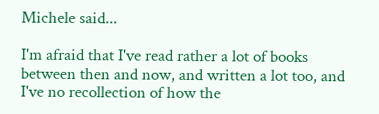Michele said...

I'm afraid that I've read rather a lot of books between then and now, and written a lot too, and I've no recollection of how the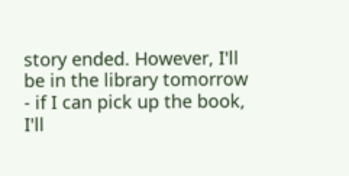story ended. However, I'll be in the library tomorrow - if I can pick up the book, I'll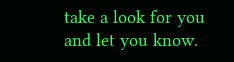take a look for you and let you know.